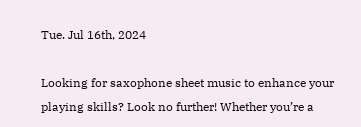Tue. Jul 16th, 2024

Looking for saxophone sheet music to enhance your playing skills? Look no further! Whether you’re a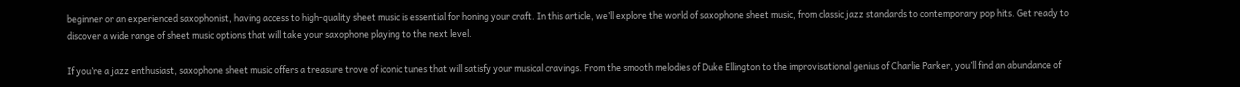beginner or an experienced saxophonist, having access to high-quality sheet music is essential for honing your craft. In this article, we’ll explore the world of saxophone sheet music, from classic jazz standards to contemporary pop hits. Get ready to discover a wide range of sheet music options that will take your saxophone playing to the next level.

If you’re a jazz enthusiast, saxophone sheet music offers a treasure trove of iconic tunes that will satisfy your musical cravings. From the smooth melodies of Duke Ellington to the improvisational genius of Charlie Parker, you’ll find an abundance of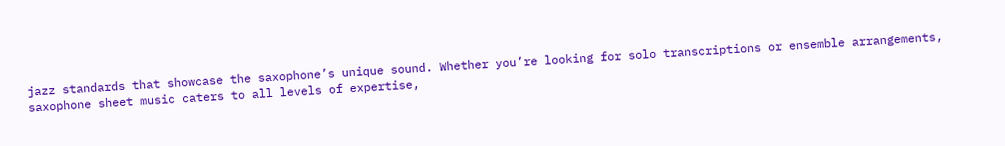jazz standards that showcase the saxophone’s unique sound. Whether you’re looking for solo transcriptions or ensemble arrangements, saxophone sheet music caters to all levels of expertise,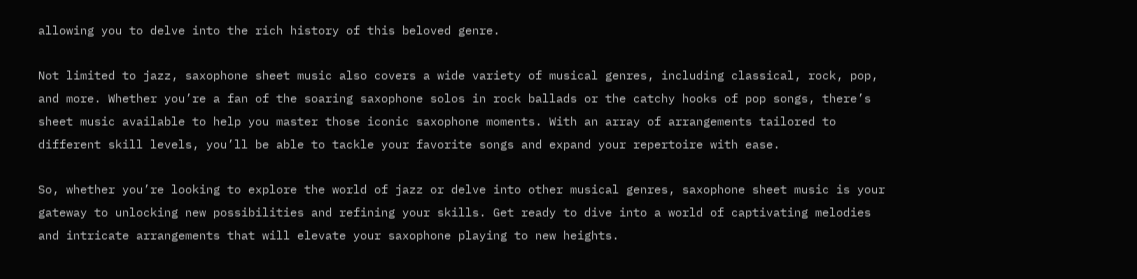allowing you to delve into the rich history of this beloved genre.

Not limited to jazz, saxophone sheet music also covers a wide variety of musical genres, including classical, rock, pop, and more. Whether you’re a fan of the soaring saxophone solos in rock ballads or the catchy hooks of pop songs, there’s sheet music available to help you master those iconic saxophone moments. With an array of arrangements tailored to different skill levels, you’ll be able to tackle your favorite songs and expand your repertoire with ease.

So, whether you’re looking to explore the world of jazz or delve into other musical genres, saxophone sheet music is your gateway to unlocking new possibilities and refining your skills. Get ready to dive into a world of captivating melodies and intricate arrangements that will elevate your saxophone playing to new heights.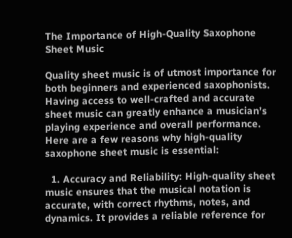The Importance of High-Quality Saxophone Sheet Music

Quality sheet music is of utmost importance for both beginners and experienced saxophonists. Having access to well-crafted and accurate sheet music can greatly enhance a musician’s playing experience and overall performance. Here are a few reasons why high-quality saxophone sheet music is essential:

  1. Accuracy and Reliability: High-quality sheet music ensures that the musical notation is accurate, with correct rhythms, notes, and dynamics. It provides a reliable reference for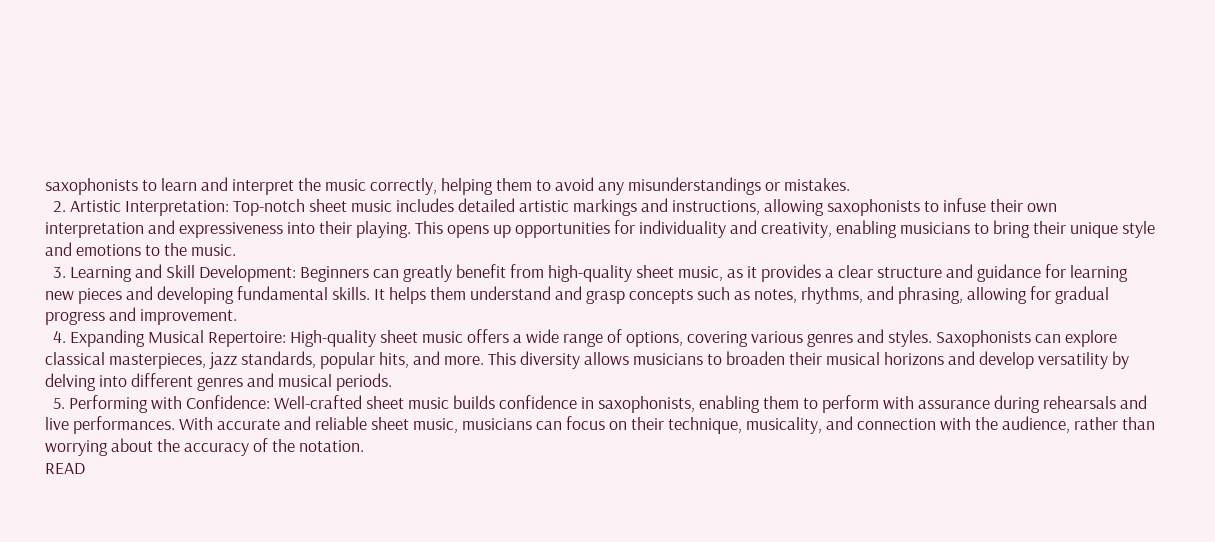saxophonists to learn and interpret the music correctly, helping them to avoid any misunderstandings or mistakes.
  2. Artistic Interpretation: Top-notch sheet music includes detailed artistic markings and instructions, allowing saxophonists to infuse their own interpretation and expressiveness into their playing. This opens up opportunities for individuality and creativity, enabling musicians to bring their unique style and emotions to the music.
  3. Learning and Skill Development: Beginners can greatly benefit from high-quality sheet music, as it provides a clear structure and guidance for learning new pieces and developing fundamental skills. It helps them understand and grasp concepts such as notes, rhythms, and phrasing, allowing for gradual progress and improvement.
  4. Expanding Musical Repertoire: High-quality sheet music offers a wide range of options, covering various genres and styles. Saxophonists can explore classical masterpieces, jazz standards, popular hits, and more. This diversity allows musicians to broaden their musical horizons and develop versatility by delving into different genres and musical periods.
  5. Performing with Confidence: Well-crafted sheet music builds confidence in saxophonists, enabling them to perform with assurance during rehearsals and live performances. With accurate and reliable sheet music, musicians can focus on their technique, musicality, and connection with the audience, rather than worrying about the accuracy of the notation.
READ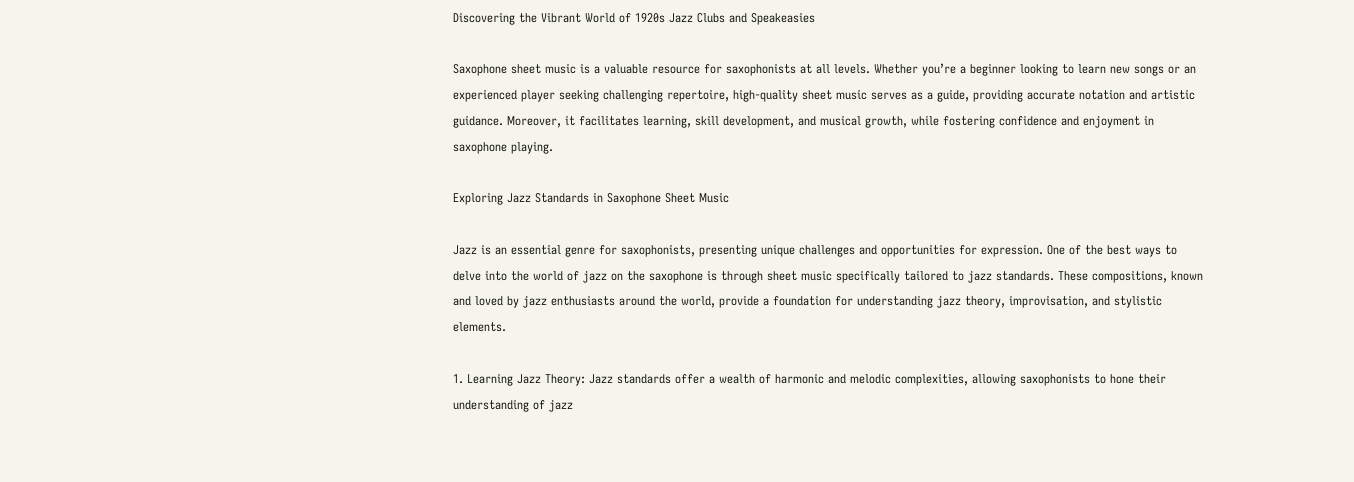Discovering the Vibrant World of 1920s Jazz Clubs and Speakeasies

Saxophone sheet music is a valuable resource for saxophonists at all levels. Whether you’re a beginner looking to learn new songs or an experienced player seeking challenging repertoire, high-quality sheet music serves as a guide, providing accurate notation and artistic guidance. Moreover, it facilitates learning, skill development, and musical growth, while fostering confidence and enjoyment in saxophone playing.

Exploring Jazz Standards in Saxophone Sheet Music

Jazz is an essential genre for saxophonists, presenting unique challenges and opportunities for expression. One of the best ways to delve into the world of jazz on the saxophone is through sheet music specifically tailored to jazz standards. These compositions, known and loved by jazz enthusiasts around the world, provide a foundation for understanding jazz theory, improvisation, and stylistic elements.

1. Learning Jazz Theory: Jazz standards offer a wealth of harmonic and melodic complexities, allowing saxophonists to hone their understanding of jazz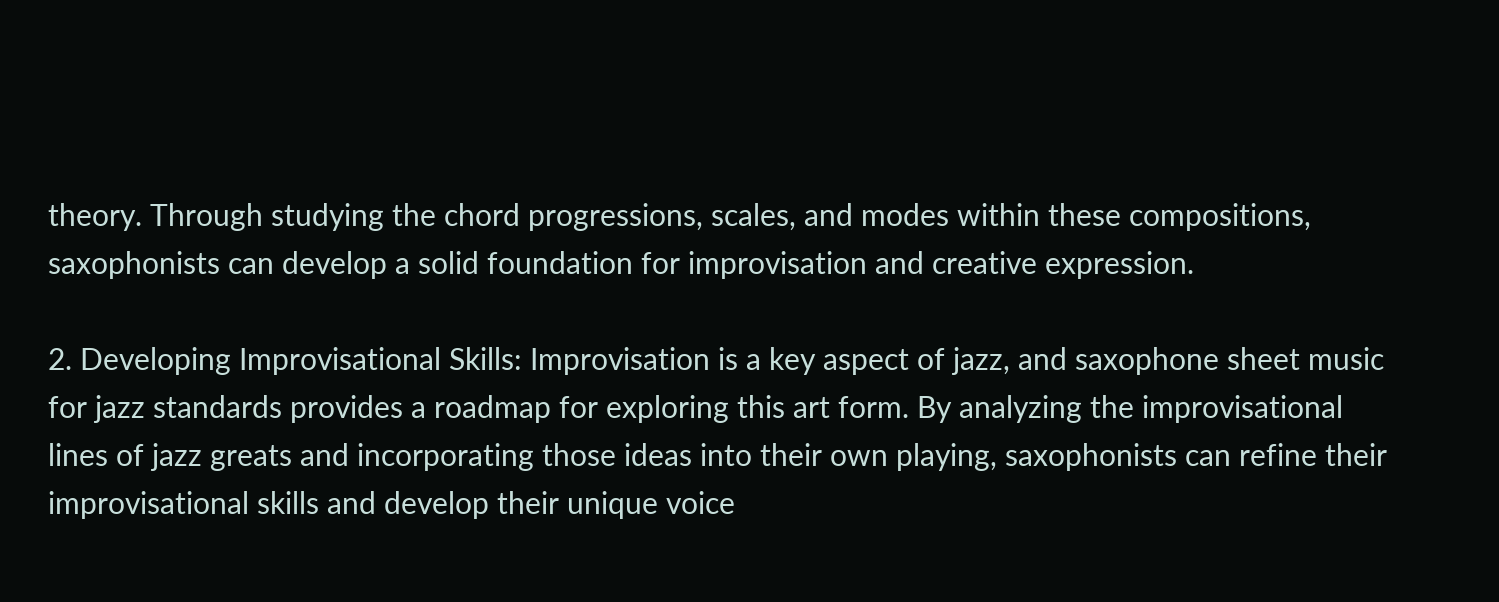theory. Through studying the chord progressions, scales, and modes within these compositions, saxophonists can develop a solid foundation for improvisation and creative expression.

2. Developing Improvisational Skills: Improvisation is a key aspect of jazz, and saxophone sheet music for jazz standards provides a roadmap for exploring this art form. By analyzing the improvisational lines of jazz greats and incorporating those ideas into their own playing, saxophonists can refine their improvisational skills and develop their unique voice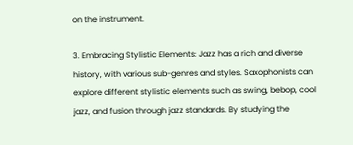on the instrument.

3. Embracing Stylistic Elements: Jazz has a rich and diverse history, with various sub-genres and styles. Saxophonists can explore different stylistic elements such as swing, bebop, cool jazz, and fusion through jazz standards. By studying the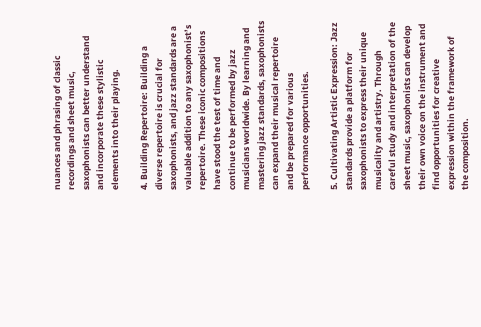nuances and phrasing of classic recordings and sheet music, saxophonists can better understand and incorporate these stylistic elements into their playing.

4. Building Repertoire: Building a diverse repertoire is crucial for saxophonists, and jazz standards are a valuable addition to any saxophonist’s repertoire. These iconic compositions have stood the test of time and continue to be performed by jazz musicians worldwide. By learning and mastering jazz standards, saxophonists can expand their musical repertoire and be prepared for various performance opportunities.

5. Cultivating Artistic Expression: Jazz standards provide a platform for saxophonists to express their unique musicality and artistry. Through careful study and interpretation of the sheet music, saxophonists can develop their own voice on the instrument and find opportunities for creative expression within the framework of the composition.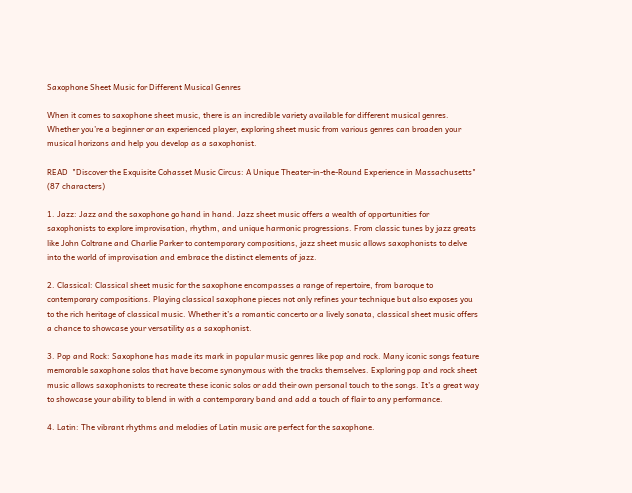Saxophone Sheet Music for Different Musical Genres

When it comes to saxophone sheet music, there is an incredible variety available for different musical genres. Whether you’re a beginner or an experienced player, exploring sheet music from various genres can broaden your musical horizons and help you develop as a saxophonist.

READ  "Discover the Exquisite Cohasset Music Circus: A Unique Theater-in-the-Round Experience in Massachusetts" (87 characters)

1. Jazz: Jazz and the saxophone go hand in hand. Jazz sheet music offers a wealth of opportunities for saxophonists to explore improvisation, rhythm, and unique harmonic progressions. From classic tunes by jazz greats like John Coltrane and Charlie Parker to contemporary compositions, jazz sheet music allows saxophonists to delve into the world of improvisation and embrace the distinct elements of jazz.

2. Classical: Classical sheet music for the saxophone encompasses a range of repertoire, from baroque to contemporary compositions. Playing classical saxophone pieces not only refines your technique but also exposes you to the rich heritage of classical music. Whether it’s a romantic concerto or a lively sonata, classical sheet music offers a chance to showcase your versatility as a saxophonist.

3. Pop and Rock: Saxophone has made its mark in popular music genres like pop and rock. Many iconic songs feature memorable saxophone solos that have become synonymous with the tracks themselves. Exploring pop and rock sheet music allows saxophonists to recreate these iconic solos or add their own personal touch to the songs. It’s a great way to showcase your ability to blend in with a contemporary band and add a touch of flair to any performance.

4. Latin: The vibrant rhythms and melodies of Latin music are perfect for the saxophone.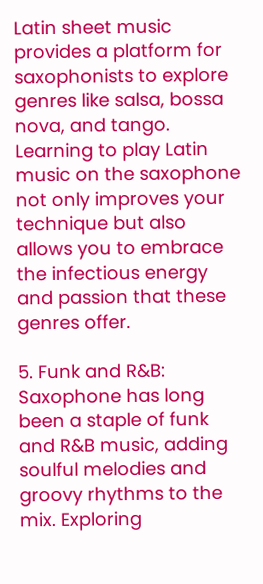Latin sheet music provides a platform for saxophonists to explore genres like salsa, bossa nova, and tango. Learning to play Latin music on the saxophone not only improves your technique but also allows you to embrace the infectious energy and passion that these genres offer.

5. Funk and R&B: Saxophone has long been a staple of funk and R&B music, adding soulful melodies and groovy rhythms to the mix. Exploring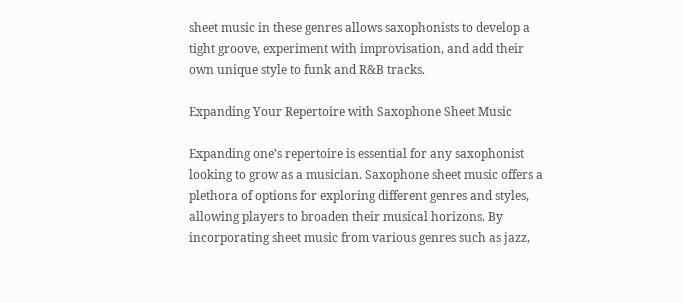sheet music in these genres allows saxophonists to develop a tight groove, experiment with improvisation, and add their own unique style to funk and R&B tracks.

Expanding Your Repertoire with Saxophone Sheet Music

Expanding one’s repertoire is essential for any saxophonist looking to grow as a musician. Saxophone sheet music offers a plethora of options for exploring different genres and styles, allowing players to broaden their musical horizons. By incorporating sheet music from various genres such as jazz,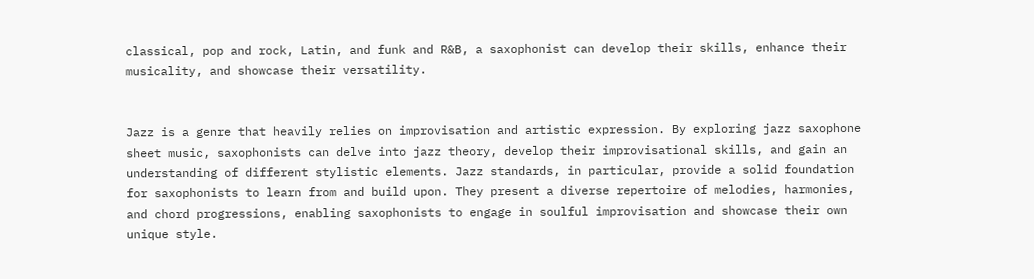classical, pop and rock, Latin, and funk and R&B, a saxophonist can develop their skills, enhance their musicality, and showcase their versatility.


Jazz is a genre that heavily relies on improvisation and artistic expression. By exploring jazz saxophone sheet music, saxophonists can delve into jazz theory, develop their improvisational skills, and gain an understanding of different stylistic elements. Jazz standards, in particular, provide a solid foundation for saxophonists to learn from and build upon. They present a diverse repertoire of melodies, harmonies, and chord progressions, enabling saxophonists to engage in soulful improvisation and showcase their own unique style.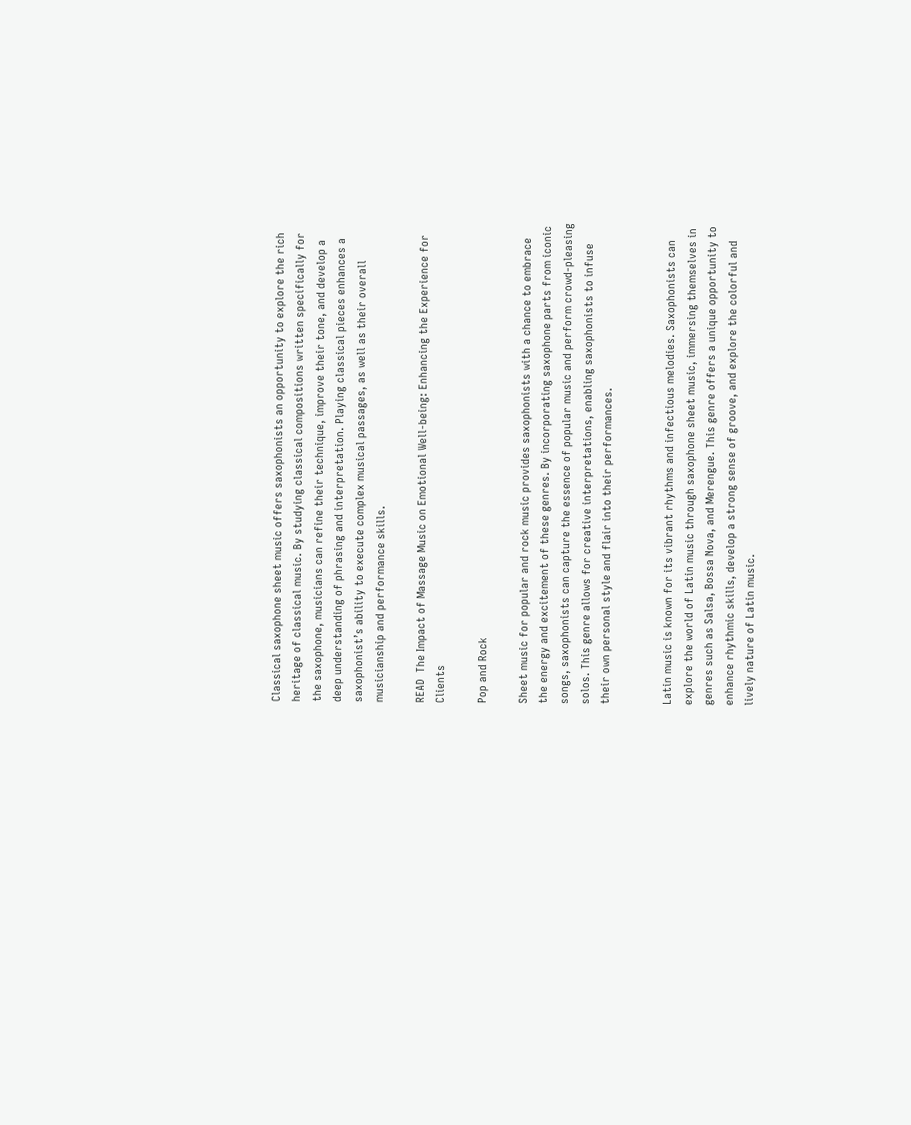Classical saxophone sheet music offers saxophonists an opportunity to explore the rich heritage of classical music. By studying classical compositions written specifically for the saxophone, musicians can refine their technique, improve their tone, and develop a deep understanding of phrasing and interpretation. Playing classical pieces enhances a saxophonist’s ability to execute complex musical passages, as well as their overall musicianship and performance skills.

READ  The Impact of Massage Music on Emotional Well-being: Enhancing the Experience for Clients

Pop and Rock

Sheet music for popular and rock music provides saxophonists with a chance to embrace the energy and excitement of these genres. By incorporating saxophone parts from iconic songs, saxophonists can capture the essence of popular music and perform crowd-pleasing solos. This genre allows for creative interpretations, enabling saxophonists to infuse their own personal style and flair into their performances.


Latin music is known for its vibrant rhythms and infectious melodies. Saxophonists can explore the world of Latin music through saxophone sheet music, immersing themselves in genres such as Salsa, Bossa Nova, and Merengue. This genre offers a unique opportunity to enhance rhythmic skills, develop a strong sense of groove, and explore the colorful and lively nature of Latin music.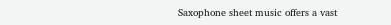Saxophone sheet music offers a vast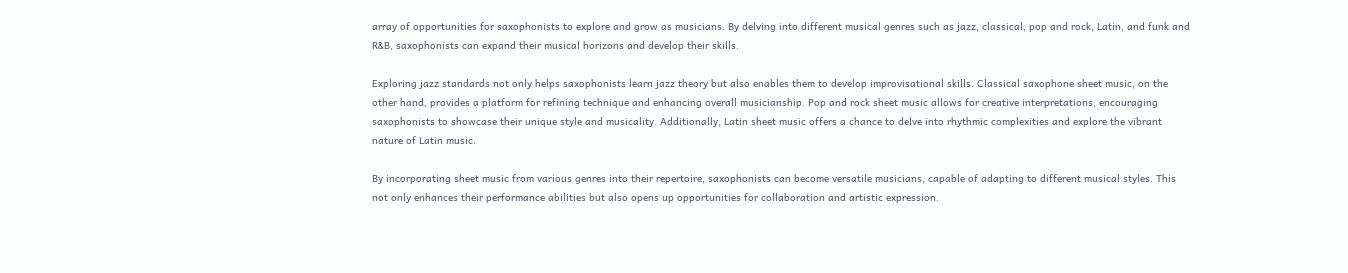array of opportunities for saxophonists to explore and grow as musicians. By delving into different musical genres such as jazz, classical, pop and rock, Latin, and funk and R&B, saxophonists can expand their musical horizons and develop their skills.

Exploring jazz standards not only helps saxophonists learn jazz theory but also enables them to develop improvisational skills. Classical saxophone sheet music, on the other hand, provides a platform for refining technique and enhancing overall musicianship. Pop and rock sheet music allows for creative interpretations, encouraging saxophonists to showcase their unique style and musicality. Additionally, Latin sheet music offers a chance to delve into rhythmic complexities and explore the vibrant nature of Latin music.

By incorporating sheet music from various genres into their repertoire, saxophonists can become versatile musicians, capable of adapting to different musical styles. This not only enhances their performance abilities but also opens up opportunities for collaboration and artistic expression.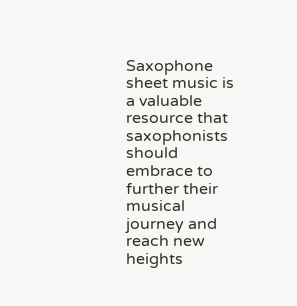Saxophone sheet music is a valuable resource that saxophonists should embrace to further their musical journey and reach new heights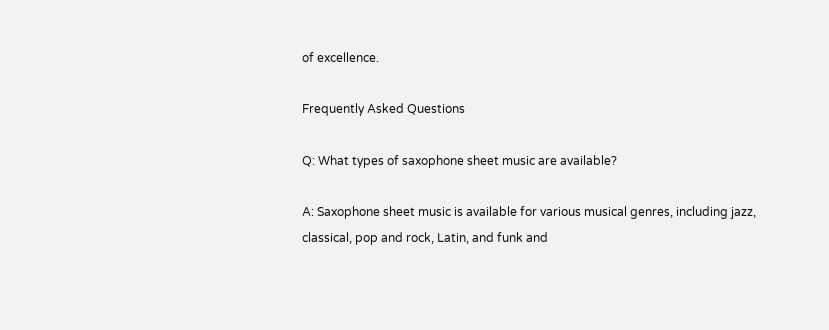of excellence.

Frequently Asked Questions

Q: What types of saxophone sheet music are available?

A: Saxophone sheet music is available for various musical genres, including jazz, classical, pop and rock, Latin, and funk and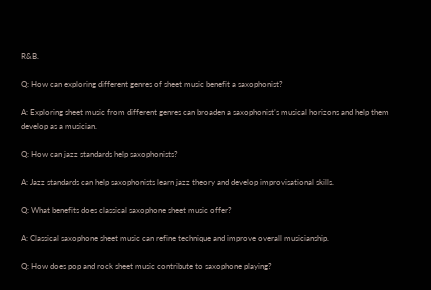R&B.

Q: How can exploring different genres of sheet music benefit a saxophonist?

A: Exploring sheet music from different genres can broaden a saxophonist’s musical horizons and help them develop as a musician.

Q: How can jazz standards help saxophonists?

A: Jazz standards can help saxophonists learn jazz theory and develop improvisational skills.

Q: What benefits does classical saxophone sheet music offer?

A: Classical saxophone sheet music can refine technique and improve overall musicianship.

Q: How does pop and rock sheet music contribute to saxophone playing?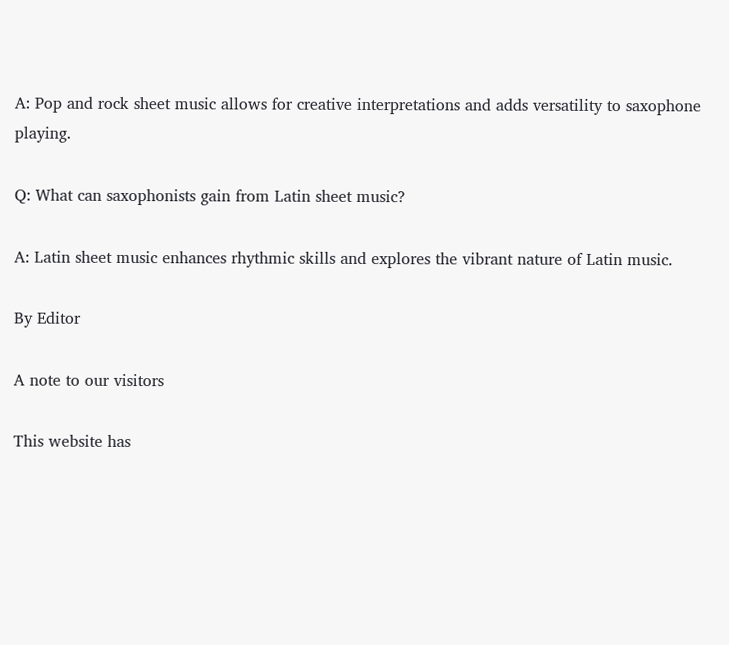A: Pop and rock sheet music allows for creative interpretations and adds versatility to saxophone playing.

Q: What can saxophonists gain from Latin sheet music?

A: Latin sheet music enhances rhythmic skills and explores the vibrant nature of Latin music.

By Editor

A note to our visitors

This website has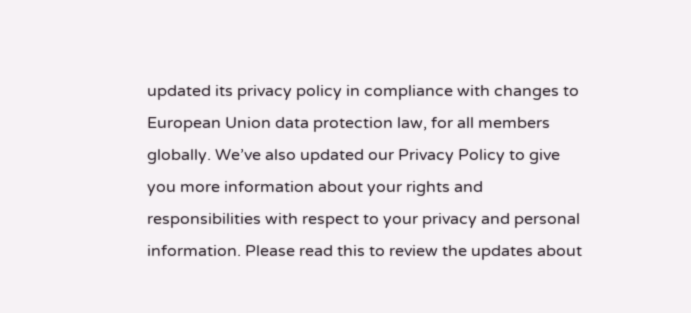updated its privacy policy in compliance with changes to European Union data protection law, for all members globally. We’ve also updated our Privacy Policy to give you more information about your rights and responsibilities with respect to your privacy and personal information. Please read this to review the updates about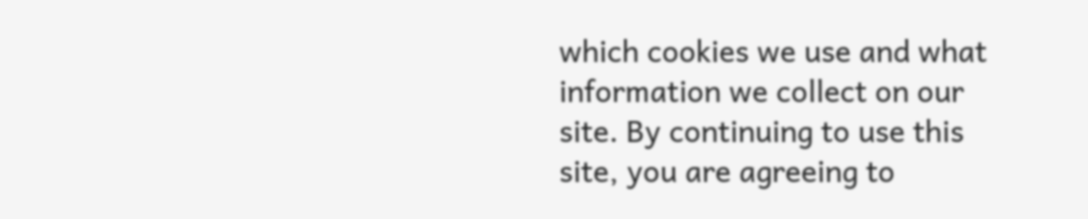which cookies we use and what information we collect on our site. By continuing to use this site, you are agreeing to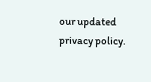our updated privacy policy.